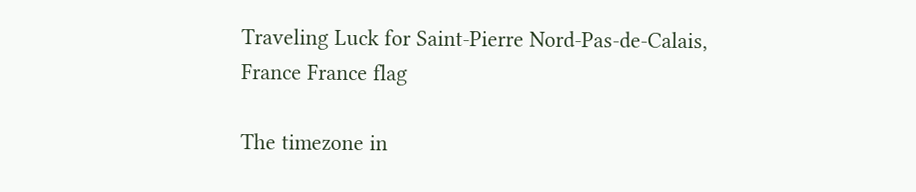Traveling Luck for Saint-Pierre Nord-Pas-de-Calais, France France flag

The timezone in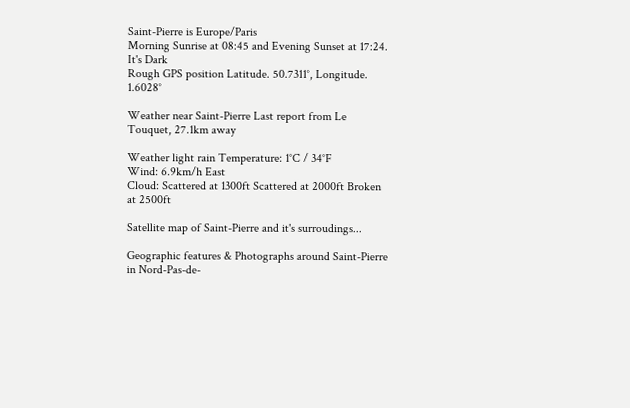Saint-Pierre is Europe/Paris
Morning Sunrise at 08:45 and Evening Sunset at 17:24. It's Dark
Rough GPS position Latitude. 50.7311°, Longitude. 1.6028°

Weather near Saint-Pierre Last report from Le Touquet, 27.1km away

Weather light rain Temperature: 1°C / 34°F
Wind: 6.9km/h East
Cloud: Scattered at 1300ft Scattered at 2000ft Broken at 2500ft

Satellite map of Saint-Pierre and it's surroudings...

Geographic features & Photographs around Saint-Pierre in Nord-Pas-de-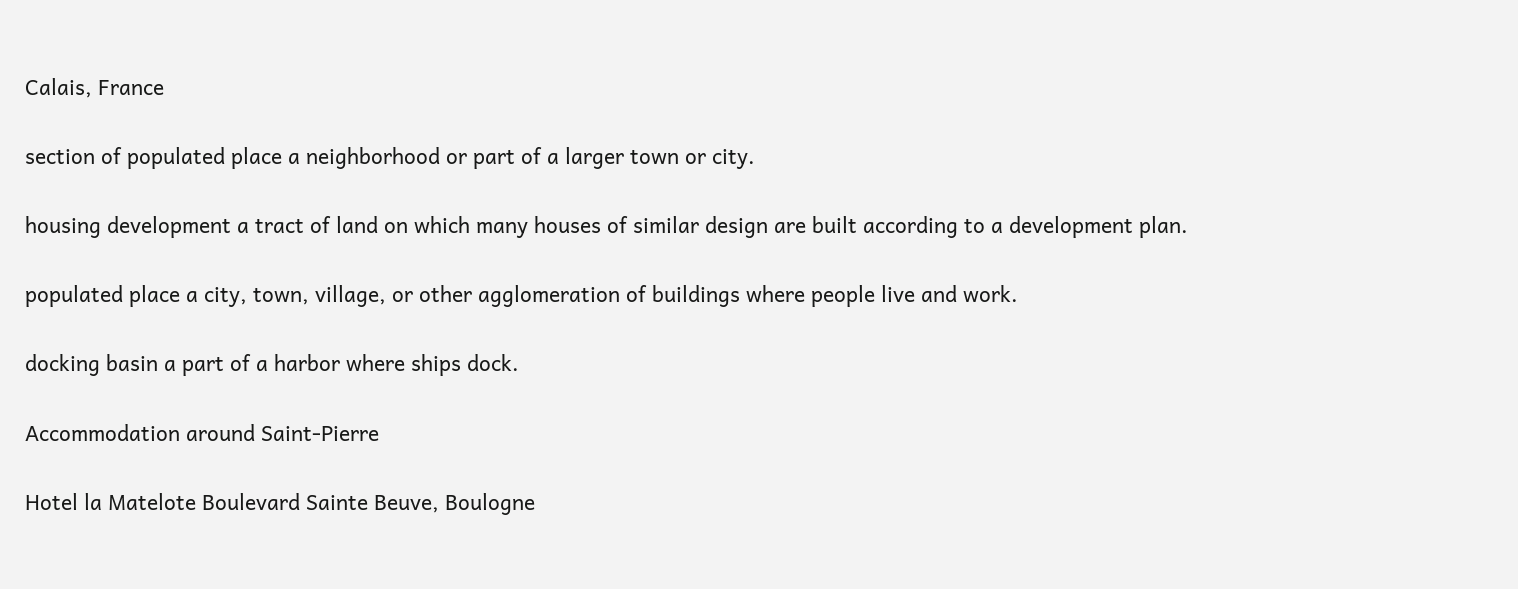Calais, France

section of populated place a neighborhood or part of a larger town or city.

housing development a tract of land on which many houses of similar design are built according to a development plan.

populated place a city, town, village, or other agglomeration of buildings where people live and work.

docking basin a part of a harbor where ships dock.

Accommodation around Saint-Pierre

Hotel la Matelote Boulevard Sainte Beuve, Boulogne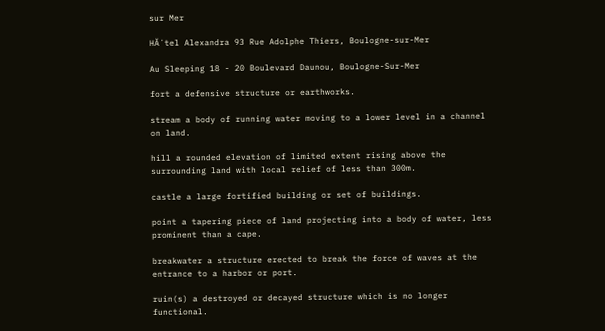sur Mer

HĂ´tel Alexandra 93 Rue Adolphe Thiers, Boulogne-sur-Mer

Au Sleeping 18 - 20 Boulevard Daunou, Boulogne-Sur-Mer

fort a defensive structure or earthworks.

stream a body of running water moving to a lower level in a channel on land.

hill a rounded elevation of limited extent rising above the surrounding land with local relief of less than 300m.

castle a large fortified building or set of buildings.

point a tapering piece of land projecting into a body of water, less prominent than a cape.

breakwater a structure erected to break the force of waves at the entrance to a harbor or port.

ruin(s) a destroyed or decayed structure which is no longer functional.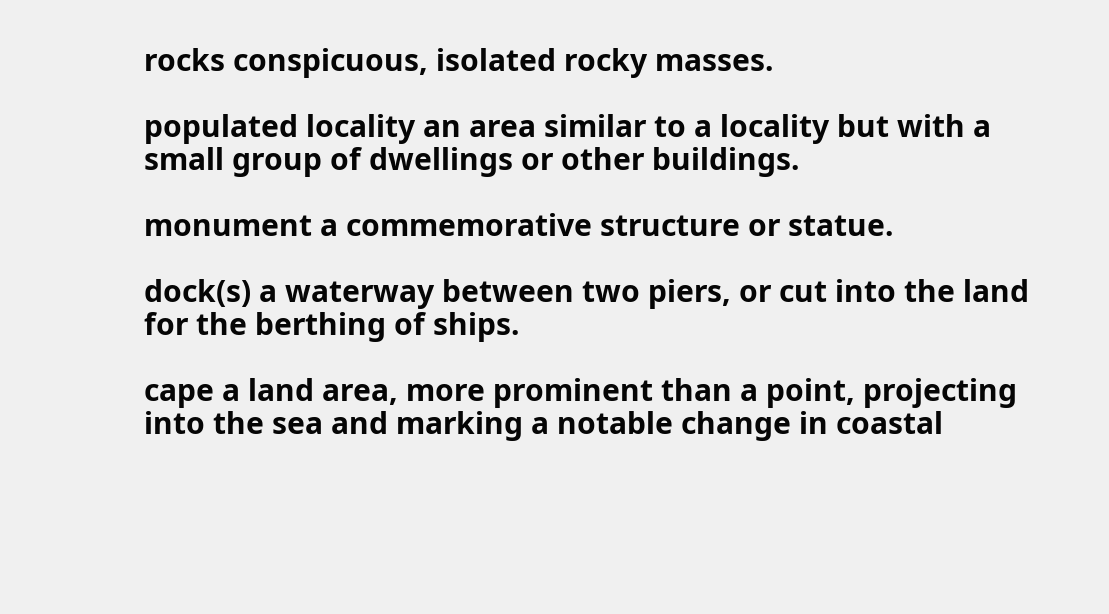rocks conspicuous, isolated rocky masses.

populated locality an area similar to a locality but with a small group of dwellings or other buildings.

monument a commemorative structure or statue.

dock(s) a waterway between two piers, or cut into the land for the berthing of ships.

cape a land area, more prominent than a point, projecting into the sea and marking a notable change in coastal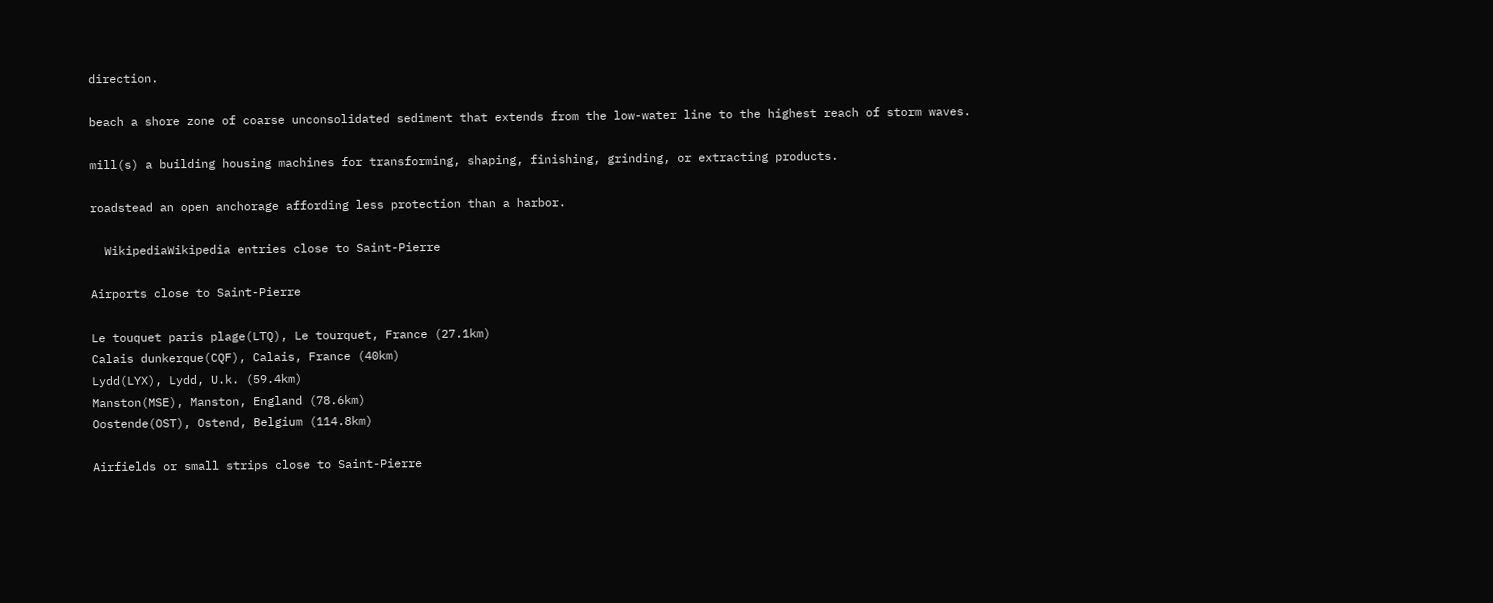direction.

beach a shore zone of coarse unconsolidated sediment that extends from the low-water line to the highest reach of storm waves.

mill(s) a building housing machines for transforming, shaping, finishing, grinding, or extracting products.

roadstead an open anchorage affording less protection than a harbor.

  WikipediaWikipedia entries close to Saint-Pierre

Airports close to Saint-Pierre

Le touquet paris plage(LTQ), Le tourquet, France (27.1km)
Calais dunkerque(CQF), Calais, France (40km)
Lydd(LYX), Lydd, U.k. (59.4km)
Manston(MSE), Manston, England (78.6km)
Oostende(OST), Ostend, Belgium (114.8km)

Airfields or small strips close to Saint-Pierre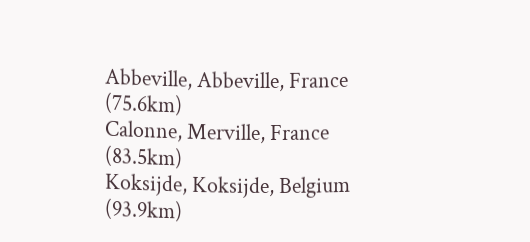Abbeville, Abbeville, France (75.6km)
Calonne, Merville, France (83.5km)
Koksijde, Koksijde, Belgium (93.9km)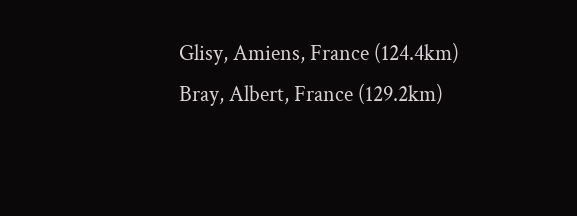Glisy, Amiens, France (124.4km)
Bray, Albert, France (129.2km)